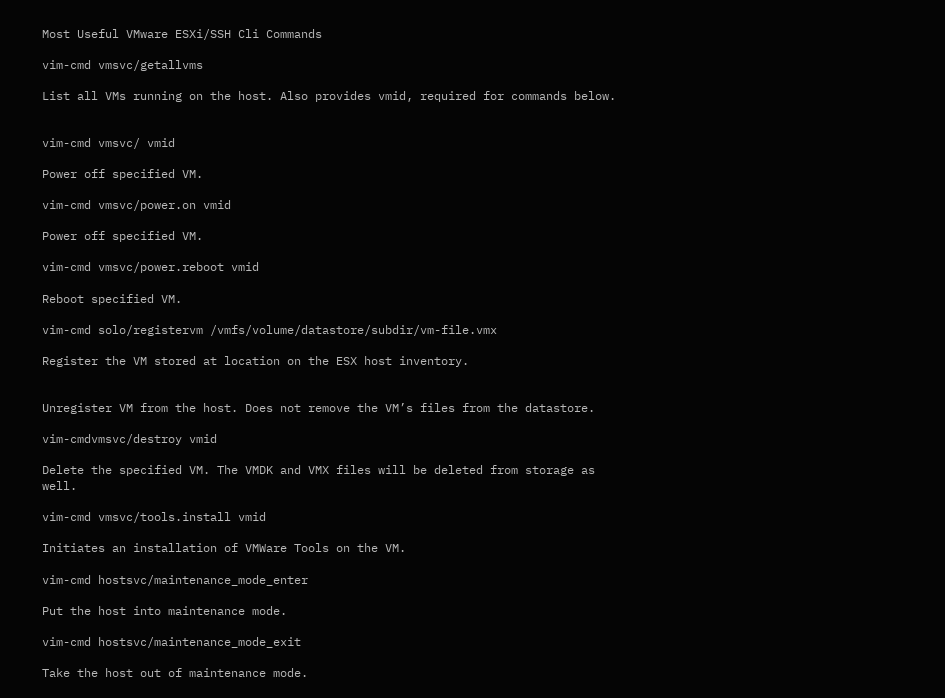Most Useful VMware ESXi/SSH Cli Commands

vim-cmd vmsvc/getallvms

List all VMs running on the host. Also provides vmid, required for commands below.


vim-cmd vmsvc/ vmid

Power off specified VM.

vim-cmd vmsvc/power.on vmid

Power off specified VM.

vim-cmd vmsvc/power.reboot vmid

Reboot specified VM.

vim-cmd solo/registervm /vmfs/volume/datastore/subdir/vm-file.vmx

Register the VM stored at location on the ESX host inventory.


Unregister VM from the host. Does not remove the VM’s files from the datastore.

vim-cmdvmsvc/destroy vmid

Delete the specified VM. The VMDK and VMX files will be deleted from storage as well.

vim-cmd vmsvc/tools.install vmid

Initiates an installation of VMWare Tools on the VM.

vim-cmd hostsvc/maintenance_mode_enter

Put the host into maintenance mode.

vim-cmd hostsvc/maintenance_mode_exit

Take the host out of maintenance mode.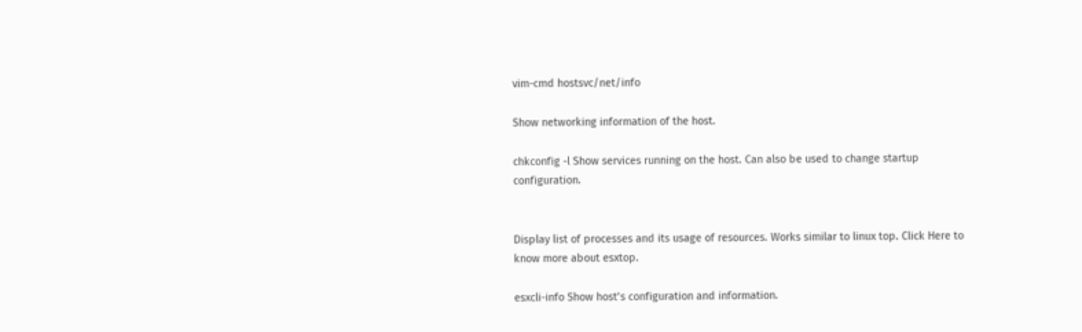vim-cmd hostsvc/net/info

Show networking information of the host.

chkconfig -l Show services running on the host. Can also be used to change startup configuration.


Display list of processes and its usage of resources. Works similar to linux top. Click Here to know more about esxtop.

esxcli-info Show host’s configuration and information.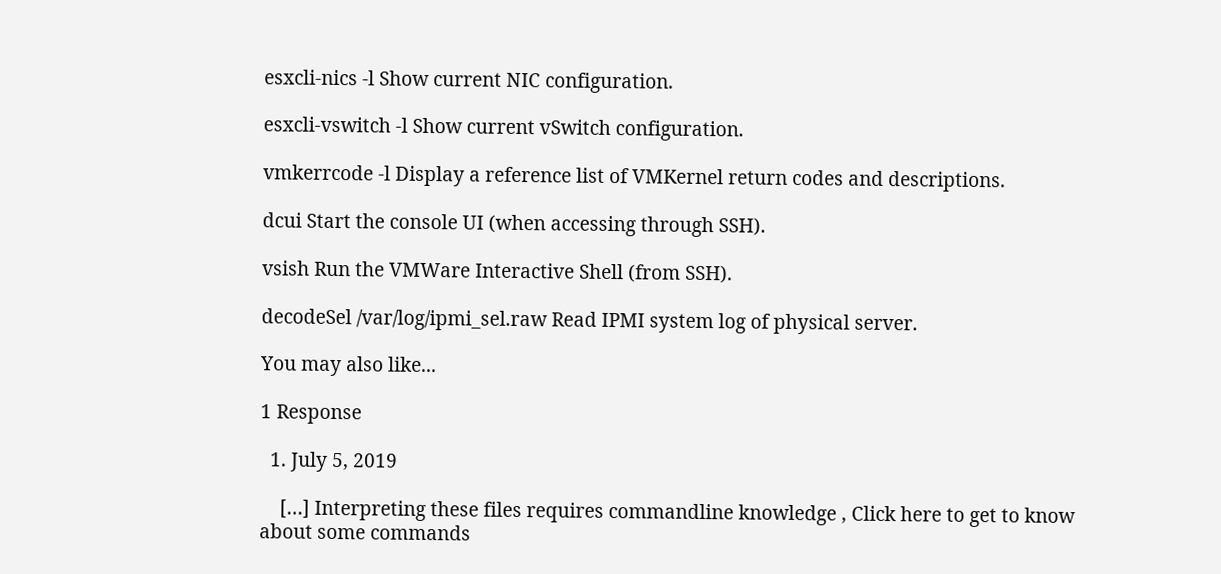esxcli-nics -l Show current NIC configuration.

esxcli-vswitch -l Show current vSwitch configuration.

vmkerrcode -l Display a reference list of VMKernel return codes and descriptions.

dcui Start the console UI (when accessing through SSH).

vsish Run the VMWare Interactive Shell (from SSH).

decodeSel /var/log/ipmi_sel.raw Read IPMI system log of physical server.

You may also like...

1 Response

  1. July 5, 2019

    […] Interpreting these files requires commandline knowledge , Click here to get to know about some commands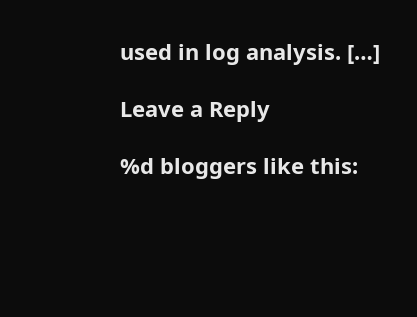used in log analysis. […]

Leave a Reply

%d bloggers like this: